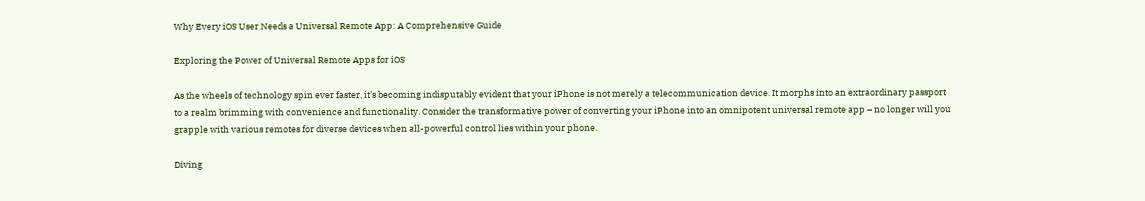Why Every iOS User Needs a Universal Remote App: A Comprehensive Guide

Exploring the Power of Universal Remote Apps for iOS

As the wheels of technology spin ever faster, it’s becoming indisputably evident that your iPhone is not merely a telecommunication device. It morphs into an extraordinary passport to a realm brimming with convenience and functionality. Consider the transformative power of converting your iPhone into an omnipotent universal remote app – no longer will you grapple with various remotes for diverse devices when all-powerful control lies within your phone.

Diving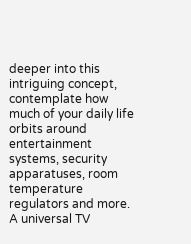deeper into this intriguing concept, contemplate how much of your daily life orbits around entertainment systems, security apparatuses, room temperature regulators and more. A universal TV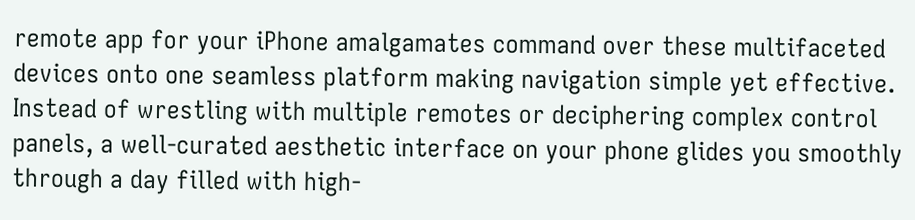remote app for your iPhone amalgamates command over these multifaceted devices onto one seamless platform making navigation simple yet effective. Instead of wrestling with multiple remotes or deciphering complex control panels, a well-curated aesthetic interface on your phone glides you smoothly through a day filled with high-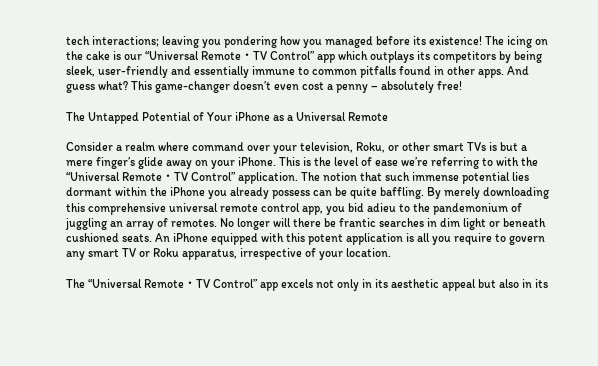tech interactions; leaving you pondering how you managed before its existence! The icing on the cake is our “Universal Remote・TV Control” app which outplays its competitors by being sleek, user-friendly and essentially immune to common pitfalls found in other apps. And guess what? This game-changer doesn’t even cost a penny – absolutely free!

The Untapped Potential of Your iPhone as a Universal Remote

Consider a realm where command over your television, Roku, or other smart TVs is but a mere finger’s glide away on your iPhone. This is the level of ease we’re referring to with the “Universal Remote・TV Control” application. The notion that such immense potential lies dormant within the iPhone you already possess can be quite baffling. By merely downloading this comprehensive universal remote control app, you bid adieu to the pandemonium of juggling an array of remotes. No longer will there be frantic searches in dim light or beneath cushioned seats. An iPhone equipped with this potent application is all you require to govern any smart TV or Roku apparatus, irrespective of your location.

The “Universal Remote・TV Control” app excels not only in its aesthetic appeal but also in its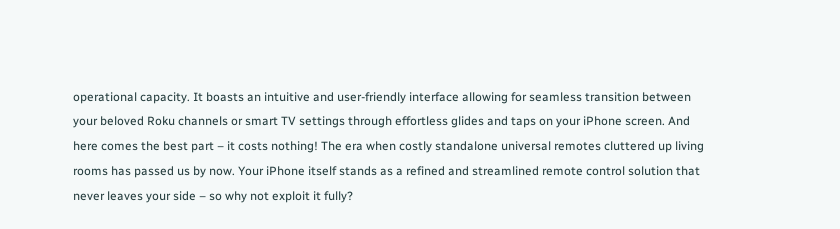operational capacity. It boasts an intuitive and user-friendly interface allowing for seamless transition between your beloved Roku channels or smart TV settings through effortless glides and taps on your iPhone screen. And here comes the best part – it costs nothing! The era when costly standalone universal remotes cluttered up living rooms has passed us by now. Your iPhone itself stands as a refined and streamlined remote control solution that never leaves your side – so why not exploit it fully?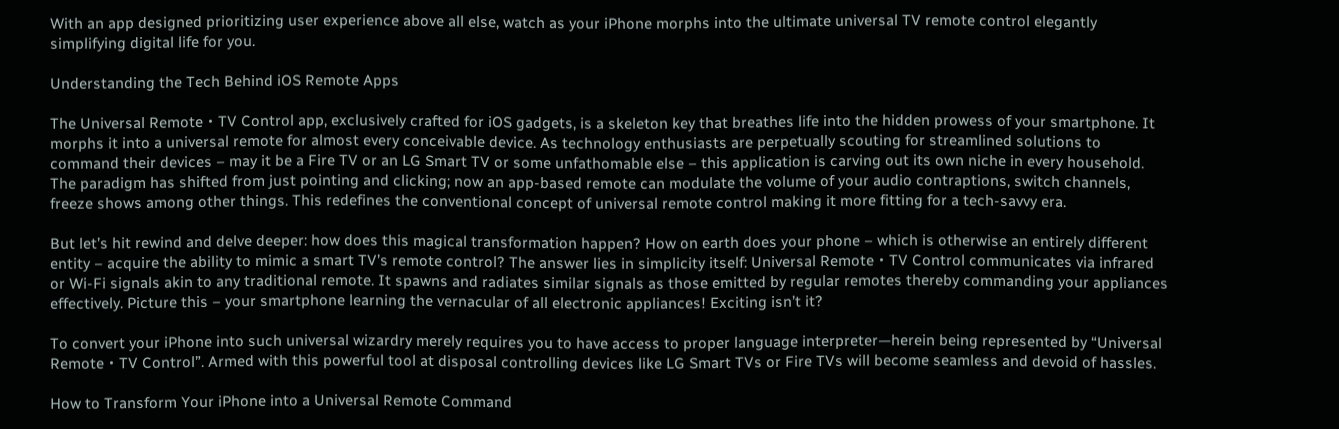With an app designed prioritizing user experience above all else, watch as your iPhone morphs into the ultimate universal TV remote control elegantly simplifying digital life for you.

Understanding the Tech Behind iOS Remote Apps

The Universal Remote・TV Control app, exclusively crafted for iOS gadgets, is a skeleton key that breathes life into the hidden prowess of your smartphone. It morphs it into a universal remote for almost every conceivable device. As technology enthusiasts are perpetually scouting for streamlined solutions to command their devices – may it be a Fire TV or an LG Smart TV or some unfathomable else – this application is carving out its own niche in every household. The paradigm has shifted from just pointing and clicking; now an app-based remote can modulate the volume of your audio contraptions, switch channels, freeze shows among other things. This redefines the conventional concept of universal remote control making it more fitting for a tech-savvy era.

But let’s hit rewind and delve deeper: how does this magical transformation happen? How on earth does your phone – which is otherwise an entirely different entity – acquire the ability to mimic a smart TV’s remote control? The answer lies in simplicity itself: Universal Remote・TV Control communicates via infrared or Wi-Fi signals akin to any traditional remote. It spawns and radiates similar signals as those emitted by regular remotes thereby commanding your appliances effectively. Picture this – your smartphone learning the vernacular of all electronic appliances! Exciting isn’t it?

To convert your iPhone into such universal wizardry merely requires you to have access to proper language interpreter—herein being represented by “Universal Remote・TV Control”. Armed with this powerful tool at disposal controlling devices like LG Smart TVs or Fire TVs will become seamless and devoid of hassles.

How to Transform Your iPhone into a Universal Remote Command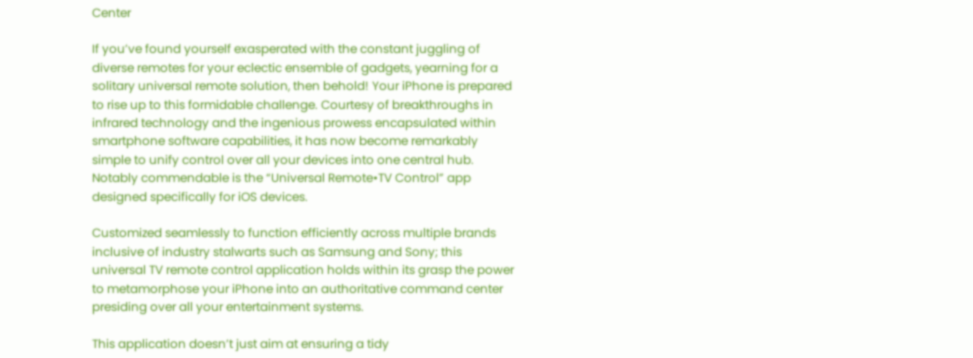Center

If you’ve found yourself exasperated with the constant juggling of diverse remotes for your eclectic ensemble of gadgets, yearning for a solitary universal remote solution, then behold! Your iPhone is prepared to rise up to this formidable challenge. Courtesy of breakthroughs in infrared technology and the ingenious prowess encapsulated within smartphone software capabilities, it has now become remarkably simple to unify control over all your devices into one central hub. Notably commendable is the “Universal Remote•TV Control” app designed specifically for iOS devices.

Customized seamlessly to function efficiently across multiple brands inclusive of industry stalwarts such as Samsung and Sony; this universal TV remote control application holds within its grasp the power to metamorphose your iPhone into an authoritative command center presiding over all your entertainment systems.

This application doesn’t just aim at ensuring a tidy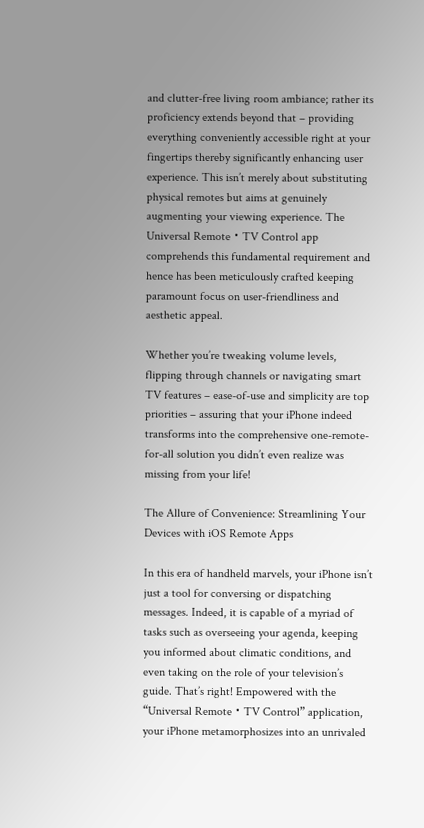and clutter-free living room ambiance; rather its proficiency extends beyond that – providing everything conveniently accessible right at your fingertips thereby significantly enhancing user experience. This isn’t merely about substituting physical remotes but aims at genuinely augmenting your viewing experience. The Universal Remote・TV Control app comprehends this fundamental requirement and hence has been meticulously crafted keeping paramount focus on user-friendliness and aesthetic appeal.

Whether you’re tweaking volume levels, flipping through channels or navigating smart TV features – ease-of-use and simplicity are top priorities – assuring that your iPhone indeed transforms into the comprehensive one-remote-for-all solution you didn’t even realize was missing from your life!

The Allure of Convenience: Streamlining Your Devices with iOS Remote Apps

In this era of handheld marvels, your iPhone isn’t just a tool for conversing or dispatching messages. Indeed, it is capable of a myriad of tasks such as overseeing your agenda, keeping you informed about climatic conditions, and even taking on the role of your television’s guide. That’s right! Empowered with the “Universal Remote・TV Control” application, your iPhone metamorphosizes into an unrivaled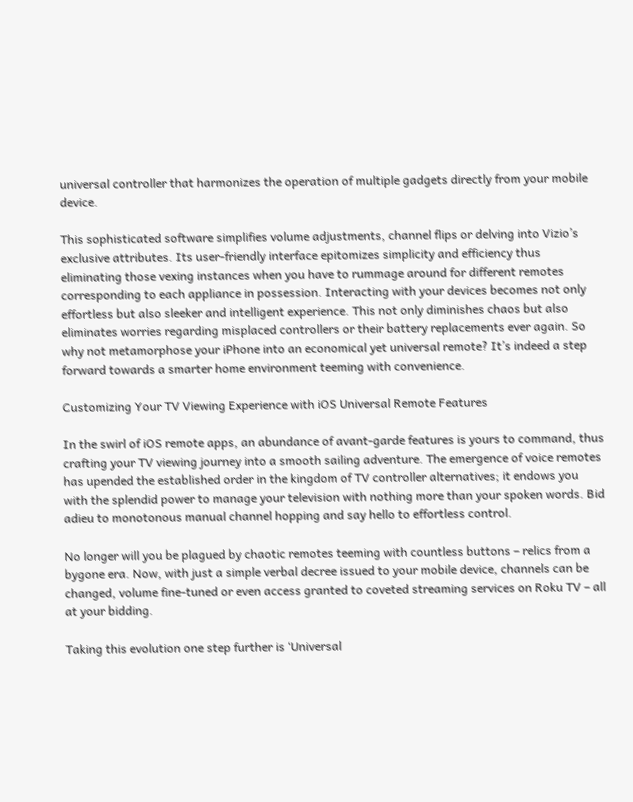universal controller that harmonizes the operation of multiple gadgets directly from your mobile device.

This sophisticated software simplifies volume adjustments, channel flips or delving into Vizio’s exclusive attributes. Its user-friendly interface epitomizes simplicity and efficiency thus eliminating those vexing instances when you have to rummage around for different remotes corresponding to each appliance in possession. Interacting with your devices becomes not only effortless but also sleeker and intelligent experience. This not only diminishes chaos but also eliminates worries regarding misplaced controllers or their battery replacements ever again. So why not metamorphose your iPhone into an economical yet universal remote? It’s indeed a step forward towards a smarter home environment teeming with convenience.

Customizing Your TV Viewing Experience with iOS Universal Remote Features

In the swirl of iOS remote apps, an abundance of avant-garde features is yours to command, thus crafting your TV viewing journey into a smooth sailing adventure. The emergence of voice remotes has upended the established order in the kingdom of TV controller alternatives; it endows you with the splendid power to manage your television with nothing more than your spoken words. Bid adieu to monotonous manual channel hopping and say hello to effortless control.

No longer will you be plagued by chaotic remotes teeming with countless buttons – relics from a bygone era. Now, with just a simple verbal decree issued to your mobile device, channels can be changed, volume fine-tuned or even access granted to coveted streaming services on Roku TV – all at your bidding.

Taking this evolution one step further is ‘Universal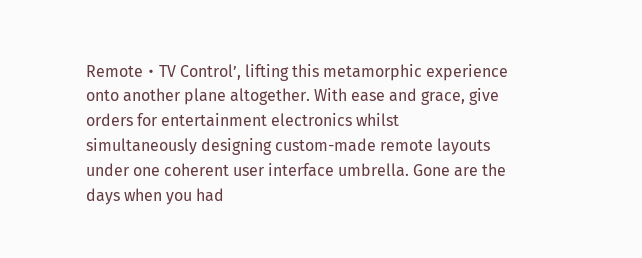Remote・TV Control’, lifting this metamorphic experience onto another plane altogether. With ease and grace, give orders for entertainment electronics whilst simultaneously designing custom-made remote layouts under one coherent user interface umbrella. Gone are the days when you had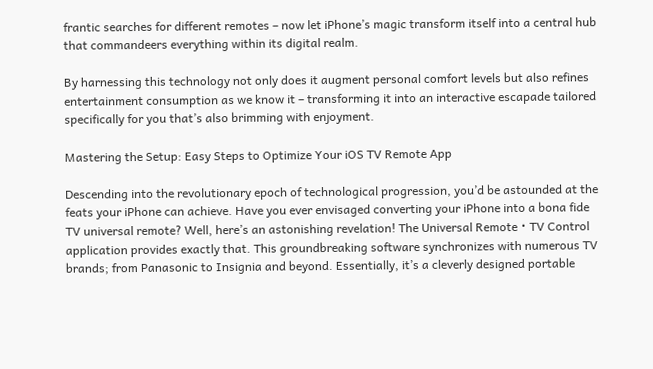frantic searches for different remotes – now let iPhone’s magic transform itself into a central hub that commandeers everything within its digital realm.

By harnessing this technology not only does it augment personal comfort levels but also refines entertainment consumption as we know it – transforming it into an interactive escapade tailored specifically for you that’s also brimming with enjoyment.

Mastering the Setup: Easy Steps to Optimize Your iOS TV Remote App

Descending into the revolutionary epoch of technological progression, you’d be astounded at the feats your iPhone can achieve. Have you ever envisaged converting your iPhone into a bona fide TV universal remote? Well, here’s an astonishing revelation! The Universal Remote・TV Control application provides exactly that. This groundbreaking software synchronizes with numerous TV brands; from Panasonic to Insignia and beyond. Essentially, it’s a cleverly designed portable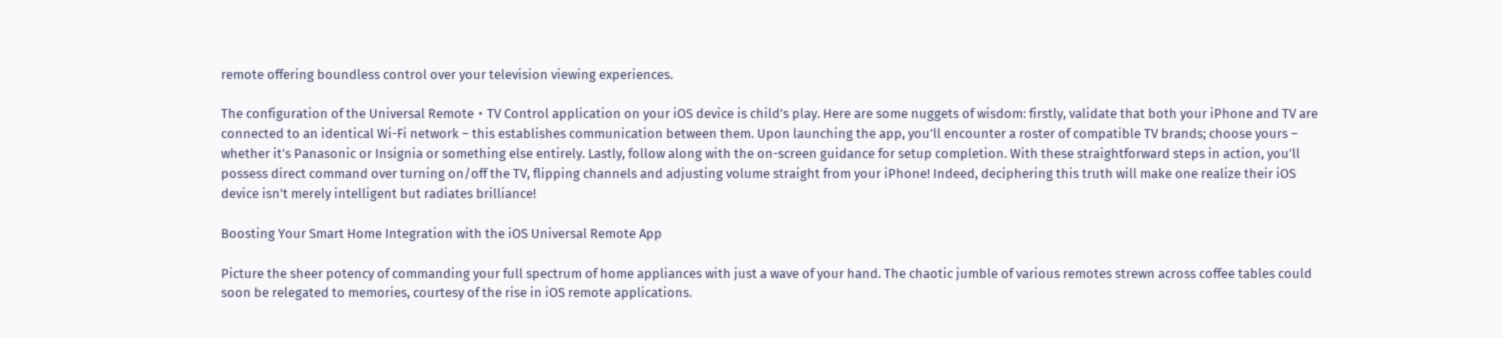remote offering boundless control over your television viewing experiences.

The configuration of the Universal Remote・TV Control application on your iOS device is child’s play. Here are some nuggets of wisdom: firstly, validate that both your iPhone and TV are connected to an identical Wi-Fi network – this establishes communication between them. Upon launching the app, you’ll encounter a roster of compatible TV brands; choose yours – whether it’s Panasonic or Insignia or something else entirely. Lastly, follow along with the on-screen guidance for setup completion. With these straightforward steps in action, you’ll possess direct command over turning on/off the TV, flipping channels and adjusting volume straight from your iPhone! Indeed, deciphering this truth will make one realize their iOS device isn’t merely intelligent but radiates brilliance!

Boosting Your Smart Home Integration with the iOS Universal Remote App

Picture the sheer potency of commanding your full spectrum of home appliances with just a wave of your hand. The chaotic jumble of various remotes strewn across coffee tables could soon be relegated to memories, courtesy of the rise in iOS remote applications.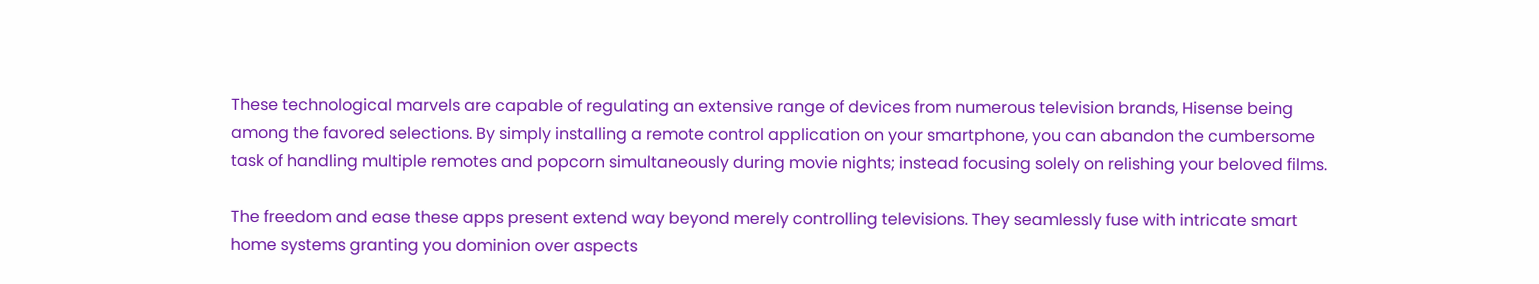These technological marvels are capable of regulating an extensive range of devices from numerous television brands, Hisense being among the favored selections. By simply installing a remote control application on your smartphone, you can abandon the cumbersome task of handling multiple remotes and popcorn simultaneously during movie nights; instead focusing solely on relishing your beloved films.

The freedom and ease these apps present extend way beyond merely controlling televisions. They seamlessly fuse with intricate smart home systems granting you dominion over aspects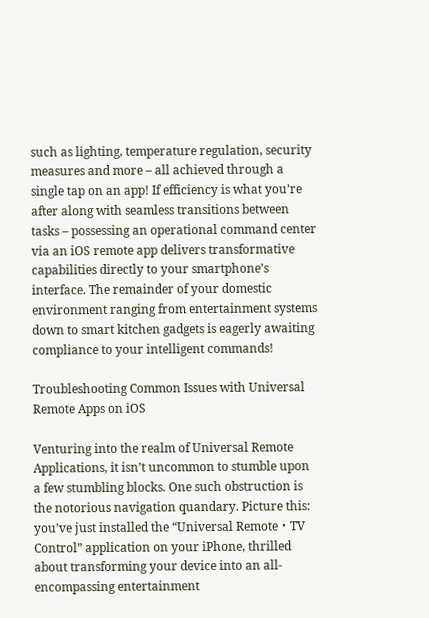such as lighting, temperature regulation, security measures and more – all achieved through a single tap on an app! If efficiency is what you’re after along with seamless transitions between tasks – possessing an operational command center via an iOS remote app delivers transformative capabilities directly to your smartphone’s interface. The remainder of your domestic environment ranging from entertainment systems down to smart kitchen gadgets is eagerly awaiting compliance to your intelligent commands!

Troubleshooting Common Issues with Universal Remote Apps on iOS

Venturing into the realm of Universal Remote Applications, it isn’t uncommon to stumble upon a few stumbling blocks. One such obstruction is the notorious navigation quandary. Picture this: you’ve just installed the “Universal Remote・TV Control” application on your iPhone, thrilled about transforming your device into an all-encompassing entertainment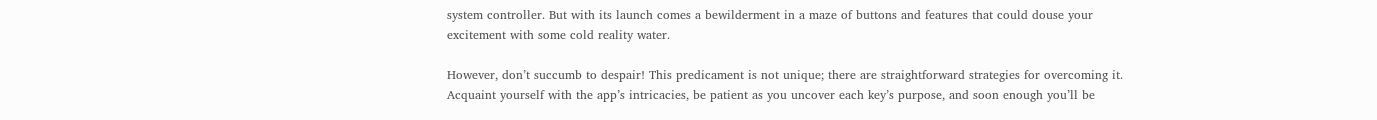system controller. But with its launch comes a bewilderment in a maze of buttons and features that could douse your excitement with some cold reality water.

However, don’t succumb to despair! This predicament is not unique; there are straightforward strategies for overcoming it. Acquaint yourself with the app’s intricacies, be patient as you uncover each key’s purpose, and soon enough you’ll be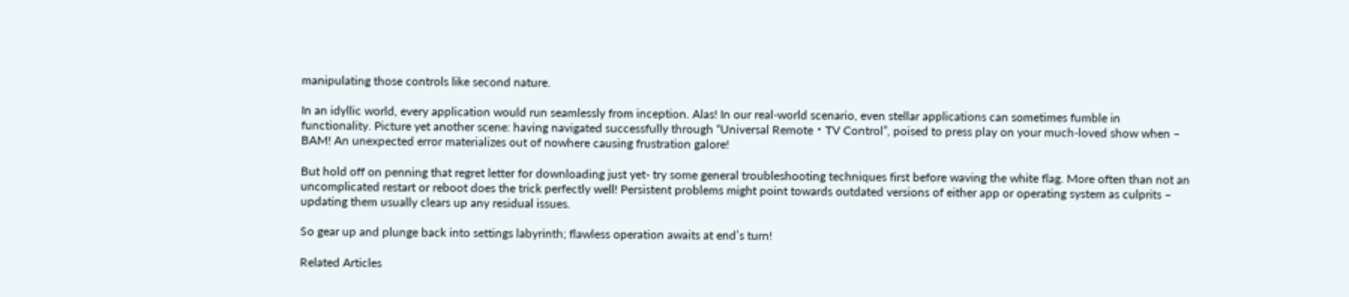manipulating those controls like second nature.

In an idyllic world, every application would run seamlessly from inception. Alas! In our real-world scenario, even stellar applications can sometimes fumble in functionality. Picture yet another scene: having navigated successfully through “Universal Remote・TV Control”, poised to press play on your much-loved show when – BAM! An unexpected error materializes out of nowhere causing frustration galore!

But hold off on penning that regret letter for downloading just yet- try some general troubleshooting techniques first before waving the white flag. More often than not an uncomplicated restart or reboot does the trick perfectly well! Persistent problems might point towards outdated versions of either app or operating system as culprits – updating them usually clears up any residual issues.

So gear up and plunge back into settings labyrinth; flawless operation awaits at end’s turn!

Related Articles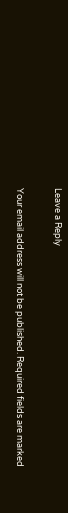Leave a Reply

Your email address will not be published. Required fields are marked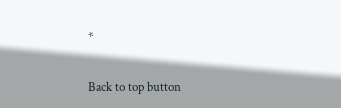*

Back to top button